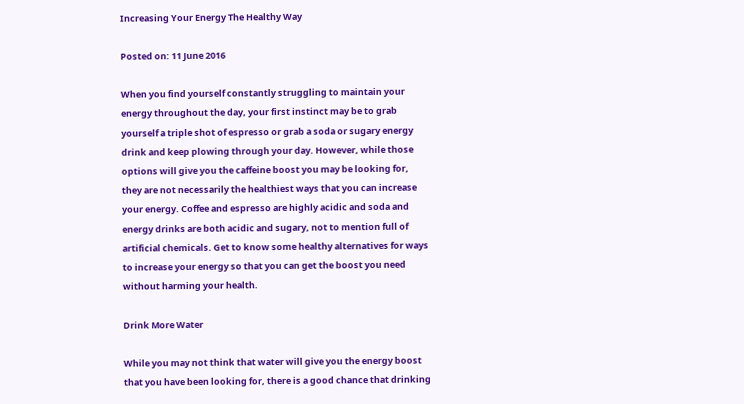Increasing Your Energy The Healthy Way

Posted on: 11 June 2016

When you find yourself constantly struggling to maintain your energy throughout the day, your first instinct may be to grab yourself a triple shot of espresso or grab a soda or sugary energy drink and keep plowing through your day. However, while those options will give you the caffeine boost you may be looking for, they are not necessarily the healthiest ways that you can increase your energy. Coffee and espresso are highly acidic and soda and energy drinks are both acidic and sugary, not to mention full of artificial chemicals. Get to know some healthy alternatives for ways to increase your energy so that you can get the boost you need without harming your health.

Drink More Water

While you may not think that water will give you the energy boost that you have been looking for, there is a good chance that drinking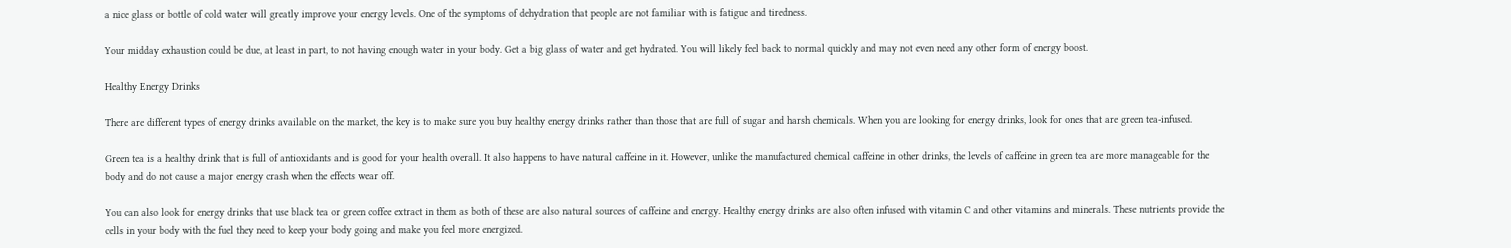a nice glass or bottle of cold water will greatly improve your energy levels. One of the symptoms of dehydration that people are not familiar with is fatigue and tiredness.

Your midday exhaustion could be due, at least in part, to not having enough water in your body. Get a big glass of water and get hydrated. You will likely feel back to normal quickly and may not even need any other form of energy boost.

Healthy Energy Drinks

There are different types of energy drinks available on the market, the key is to make sure you buy healthy energy drinks rather than those that are full of sugar and harsh chemicals. When you are looking for energy drinks, look for ones that are green tea-infused.

Green tea is a healthy drink that is full of antioxidants and is good for your health overall. It also happens to have natural caffeine in it. However, unlike the manufactured chemical caffeine in other drinks, the levels of caffeine in green tea are more manageable for the body and do not cause a major energy crash when the effects wear off.

You can also look for energy drinks that use black tea or green coffee extract in them as both of these are also natural sources of caffeine and energy. Healthy energy drinks are also often infused with vitamin C and other vitamins and minerals. These nutrients provide the cells in your body with the fuel they need to keep your body going and make you feel more energized.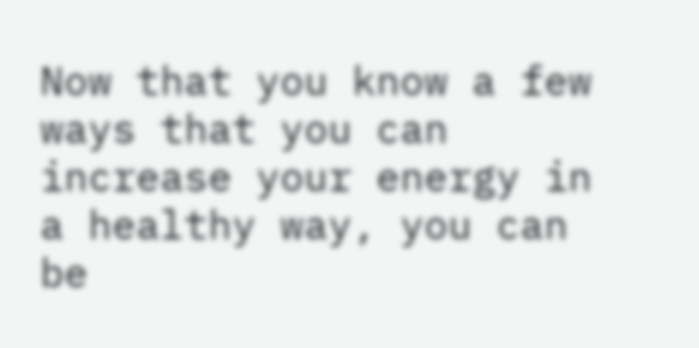Now that you know a few ways that you can increase your energy in a healthy way, you can be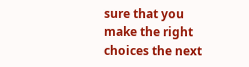sure that you make the right choices the next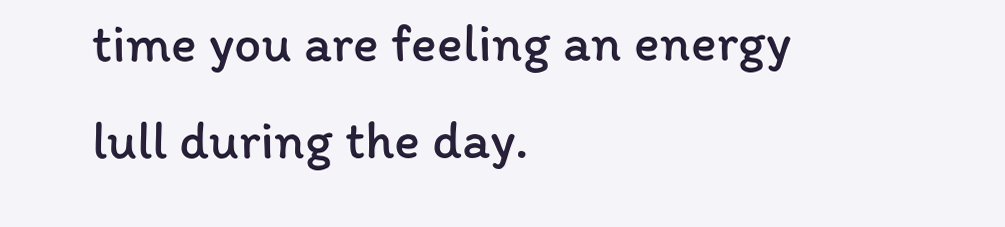time you are feeling an energy lull during the day.